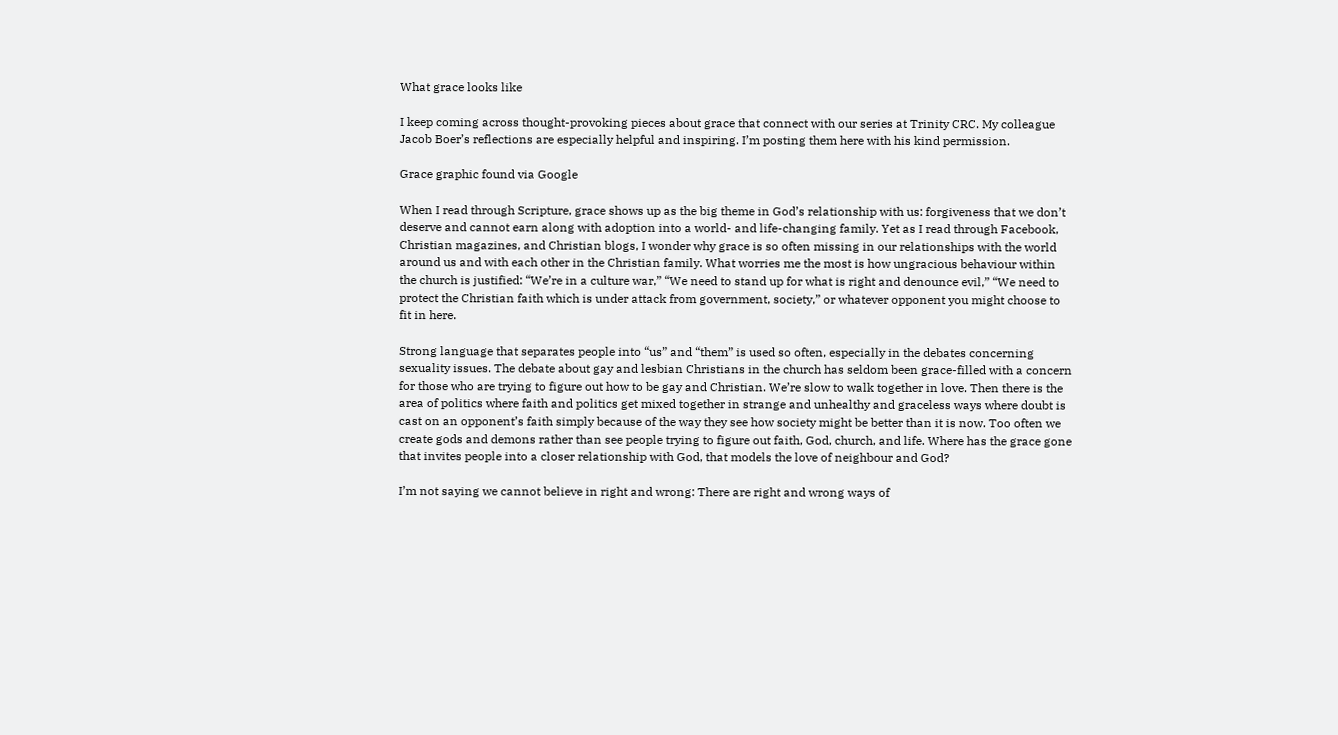What grace looks like

I keep coming across thought-provoking pieces about grace that connect with our series at Trinity CRC. My colleague Jacob Boer’s reflections are especially helpful and inspiring. I’m posting them here with his kind permission.

Grace graphic found via Google

When I read through Scripture, grace shows up as the big theme in God’s relationship with us: forgiveness that we don’t deserve and cannot earn along with adoption into a world- and life-changing family. Yet as I read through Facebook, Christian magazines, and Christian blogs, I wonder why grace is so often missing in our relationships with the world around us and with each other in the Christian family. What worries me the most is how ungracious behaviour within the church is justified: “We’re in a culture war,” “We need to stand up for what is right and denounce evil,” “We need to protect the Christian faith which is under attack from government, society,” or whatever opponent you might choose to fit in here.

Strong language that separates people into “us” and “them” is used so often, especially in the debates concerning sexuality issues. The debate about gay and lesbian Christians in the church has seldom been grace-filled with a concern for those who are trying to figure out how to be gay and Christian. We’re slow to walk together in love. Then there is the area of politics where faith and politics get mixed together in strange and unhealthy and graceless ways where doubt is cast on an opponent’s faith simply because of the way they see how society might be better than it is now. Too often we create gods and demons rather than see people trying to figure out faith, God, church, and life. Where has the grace gone that invites people into a closer relationship with God, that models the love of neighbour and God?

I’m not saying we cannot believe in right and wrong: There are right and wrong ways of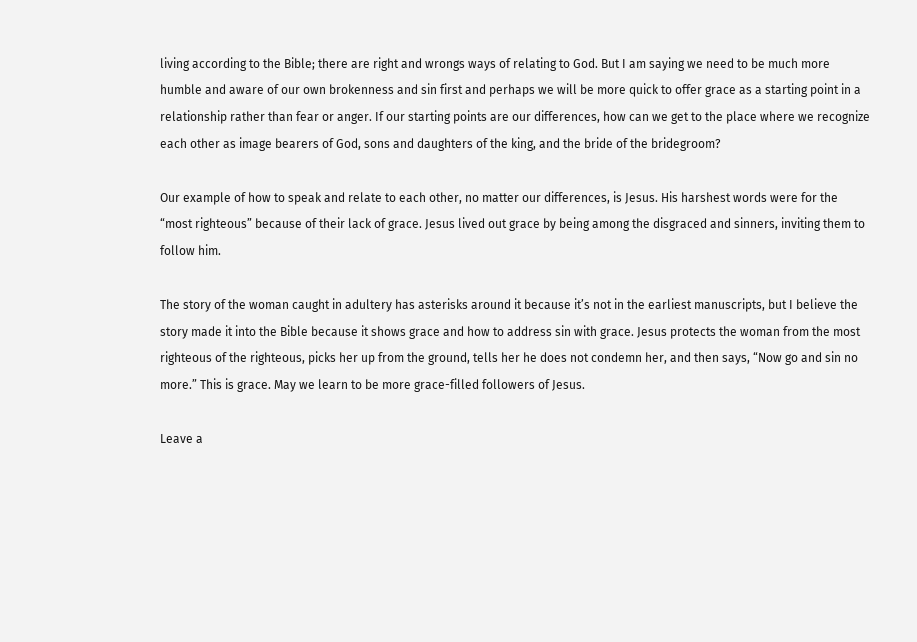living according to the Bible; there are right and wrongs ways of relating to God. But I am saying we need to be much more humble and aware of our own brokenness and sin first and perhaps we will be more quick to offer grace as a starting point in a relationship rather than fear or anger. If our starting points are our differences, how can we get to the place where we recognize each other as image bearers of God, sons and daughters of the king, and the bride of the bridegroom?

Our example of how to speak and relate to each other, no matter our differences, is Jesus. His harshest words were for the “most righteous” because of their lack of grace. Jesus lived out grace by being among the disgraced and sinners, inviting them to follow him.

The story of the woman caught in adultery has asterisks around it because it’s not in the earliest manuscripts, but I believe the story made it into the Bible because it shows grace and how to address sin with grace. Jesus protects the woman from the most righteous of the righteous, picks her up from the ground, tells her he does not condemn her, and then says, “Now go and sin no more.” This is grace. May we learn to be more grace-filled followers of Jesus.

Leave a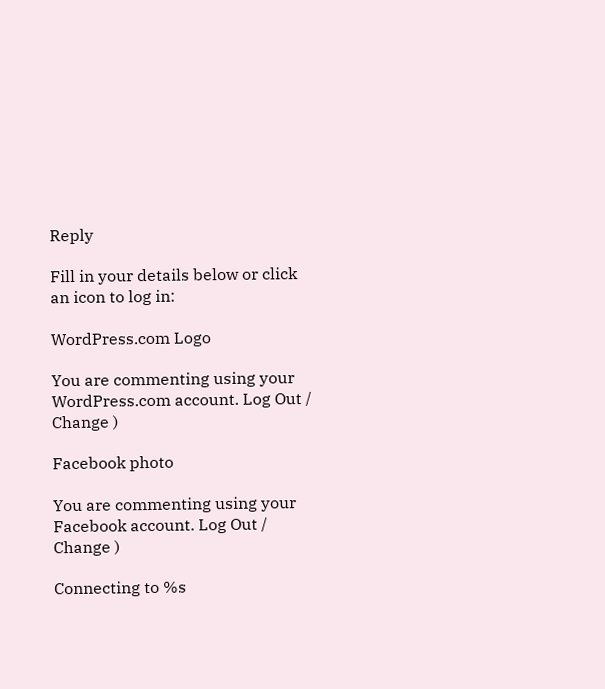Reply

Fill in your details below or click an icon to log in:

WordPress.com Logo

You are commenting using your WordPress.com account. Log Out /  Change )

Facebook photo

You are commenting using your Facebook account. Log Out /  Change )

Connecting to %s